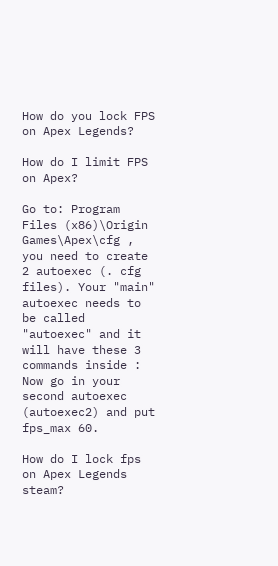How do you lock FPS on Apex Legends?

How do I limit FPS on Apex?

Go to: Program Files (x86)\Origin Games\Apex\cfg , you need to create 2 autoexec (. cfg files). Your "main" autoexec needs to be called "autoexec" and it will have these 3 commands inside : Now go in your second autoexec (autoexec2) and put fps_max 60.

How do I lock fps on Apex Legends steam?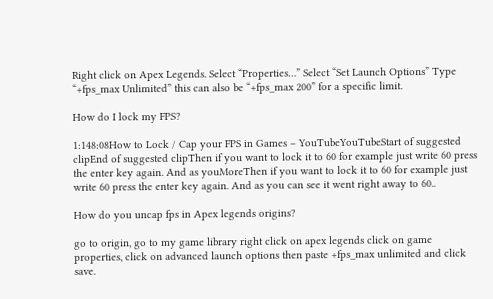Right click on Apex Legends. Select “Properties…” Select “Set Launch Options” Type “+fps_max Unlimited” this can also be “+fps_max 200” for a specific limit.

How do I lock my FPS?

1:148:08How to Lock / Cap your FPS in Games – YouTubeYouTubeStart of suggested clipEnd of suggested clipThen if you want to lock it to 60 for example just write 60 press the enter key again. And as youMoreThen if you want to lock it to 60 for example just write 60 press the enter key again. And as you can see it went right away to 60..

How do you uncap fps in Apex legends origins?

go to origin, go to my game library right click on apex legends click on game properties, click on advanced launch options then paste +fps_max unlimited and click save.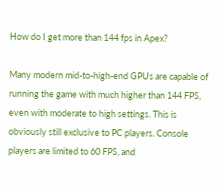How do I get more than 144 fps in Apex?

Many modern mid-to-high-end GPUs are capable of running the game with much higher than 144 FPS, even with moderate to high settings. This is obviously still exclusive to PC players. Console players are limited to 60 FPS, and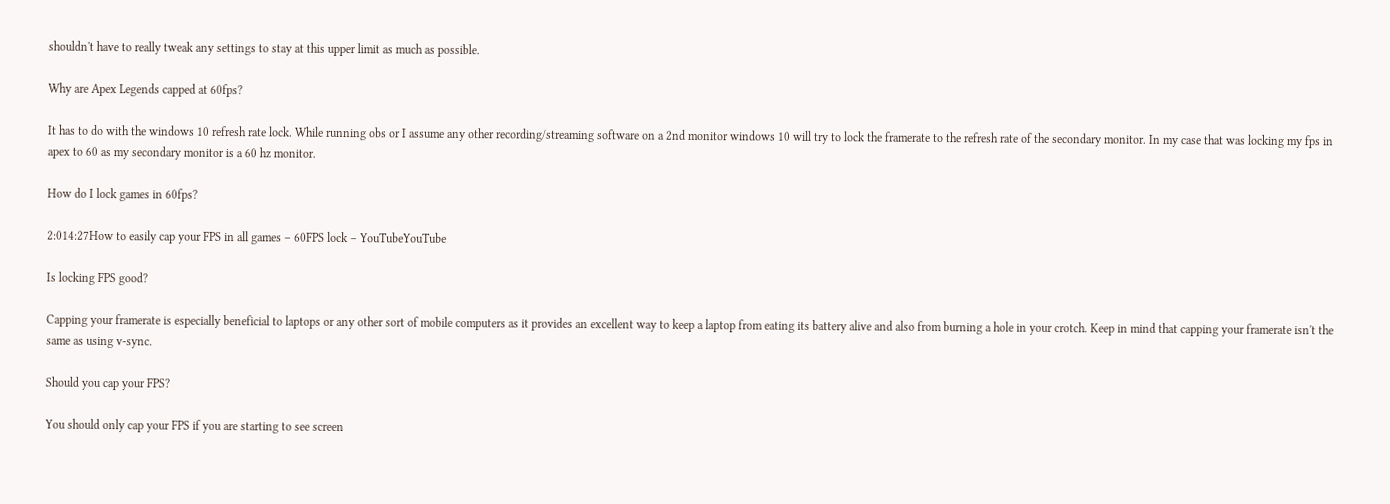shouldn't have to really tweak any settings to stay at this upper limit as much as possible.

Why are Apex Legends capped at 60fps?

It has to do with the windows 10 refresh rate lock. While running obs or I assume any other recording/streaming software on a 2nd monitor windows 10 will try to lock the framerate to the refresh rate of the secondary monitor. In my case that was locking my fps in apex to 60 as my secondary monitor is a 60 hz monitor.

How do I lock games in 60fps?

2:014:27How to easily cap your FPS in all games – 60FPS lock – YouTubeYouTube

Is locking FPS good?

Capping your framerate is especially beneficial to laptops or any other sort of mobile computers as it provides an excellent way to keep a laptop from eating its battery alive and also from burning a hole in your crotch. Keep in mind that capping your framerate isn't the same as using v-sync.

Should you cap your FPS?

You should only cap your FPS if you are starting to see screen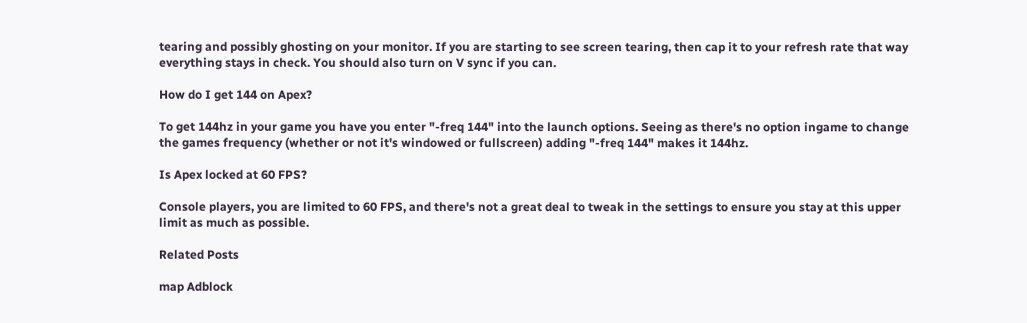tearing and possibly ghosting on your monitor. If you are starting to see screen tearing, then cap it to your refresh rate that way everything stays in check. You should also turn on V sync if you can.

How do I get 144 on Apex?

To get 144hz in your game you have you enter "-freq 144" into the launch options. Seeing as there's no option ingame to change the games frequency (whether or not it's windowed or fullscreen) adding "-freq 144" makes it 144hz.

Is Apex locked at 60 FPS?

Console players, you are limited to 60 FPS, and there's not a great deal to tweak in the settings to ensure you stay at this upper limit as much as possible.

Related Posts

map Adblock